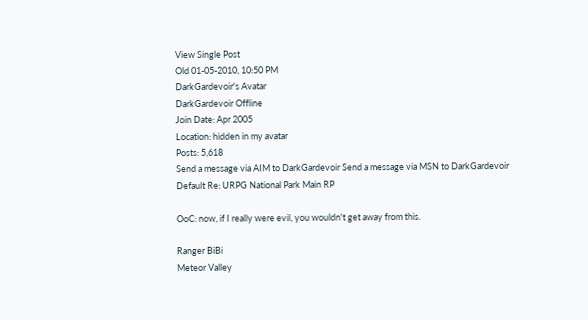View Single Post
Old 01-05-2010, 10:50 PM
DarkGardevoir's Avatar
DarkGardevoir Offline
Join Date: Apr 2005
Location: hidden in my avatar
Posts: 5,618
Send a message via AIM to DarkGardevoir Send a message via MSN to DarkGardevoir
Default Re: URPG National Park Main RP

OoC: now, if I really were evil, you wouldn't get away from this.

Ranger BiBi
Meteor Valley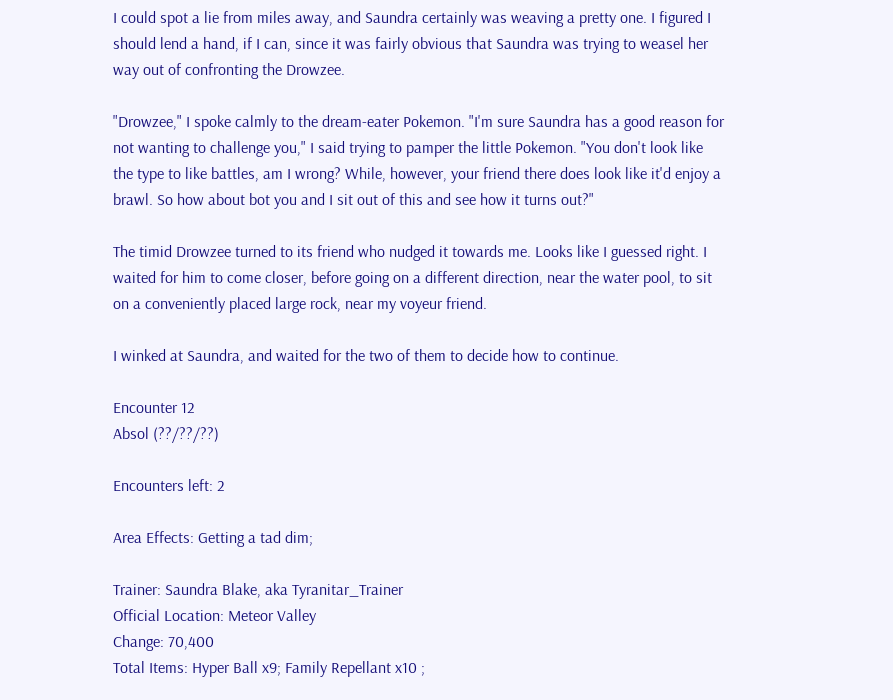I could spot a lie from miles away, and Saundra certainly was weaving a pretty one. I figured I should lend a hand, if I can, since it was fairly obvious that Saundra was trying to weasel her way out of confronting the Drowzee.

"Drowzee," I spoke calmly to the dream-eater Pokemon. "I'm sure Saundra has a good reason for not wanting to challenge you," I said trying to pamper the little Pokemon. "You don't look like the type to like battles, am I wrong? While, however, your friend there does look like it'd enjoy a brawl. So how about bot you and I sit out of this and see how it turns out?"

The timid Drowzee turned to its friend who nudged it towards me. Looks like I guessed right. I waited for him to come closer, before going on a different direction, near the water pool, to sit on a conveniently placed large rock, near my voyeur friend.

I winked at Saundra, and waited for the two of them to decide how to continue.

Encounter 12
Absol (??/??/??)

Encounters left: 2

Area Effects: Getting a tad dim;

Trainer: Saundra Blake, aka Tyranitar_Trainer
Official Location: Meteor Valley
Change: 70,400
Total Items: Hyper Ball x9; Family Repellant x10 ;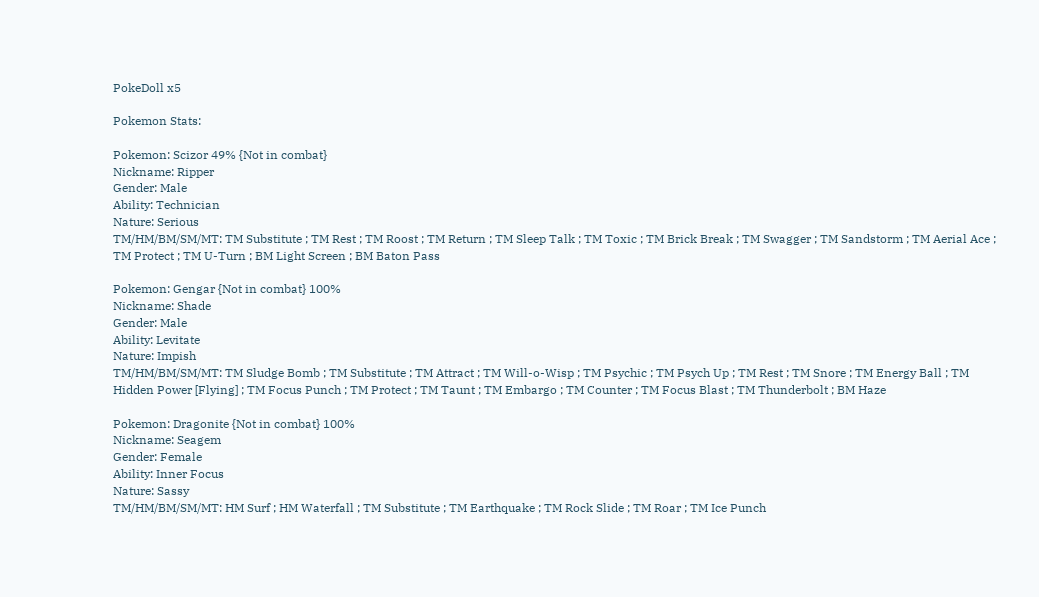PokeDoll x5

Pokemon Stats:

Pokemon: Scizor 49% {Not in combat}
Nickname: Ripper
Gender: Male
Ability: Technician
Nature: Serious
TM/HM/BM/SM/MT: TM Substitute ; TM Rest ; TM Roost ; TM Return ; TM Sleep Talk ; TM Toxic ; TM Brick Break ; TM Swagger ; TM Sandstorm ; TM Aerial Ace ; TM Protect ; TM U-Turn ; BM Light Screen ; BM Baton Pass

Pokemon: Gengar {Not in combat} 100%
Nickname: Shade
Gender: Male
Ability: Levitate
Nature: Impish
TM/HM/BM/SM/MT: TM Sludge Bomb ; TM Substitute ; TM Attract ; TM Will-o-Wisp ; TM Psychic ; TM Psych Up ; TM Rest ; TM Snore ; TM Energy Ball ; TM Hidden Power [Flying] ; TM Focus Punch ; TM Protect ; TM Taunt ; TM Embargo ; TM Counter ; TM Focus Blast ; TM Thunderbolt ; BM Haze

Pokemon: Dragonite {Not in combat} 100%
Nickname: Seagem
Gender: Female
Ability: Inner Focus
Nature: Sassy
TM/HM/BM/SM/MT: HM Surf ; HM Waterfall ; TM Substitute ; TM Earthquake ; TM Rock Slide ; TM Roar ; TM Ice Punch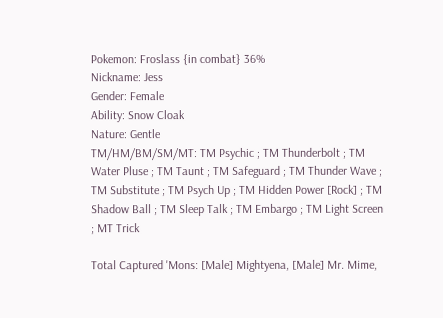Pokemon: Froslass {in combat} 36%
Nickname: Jess
Gender: Female
Ability: Snow Cloak
Nature: Gentle
TM/HM/BM/SM/MT: TM Psychic ; TM Thunderbolt ; TM Water Pluse ; TM Taunt ; TM Safeguard ; TM Thunder Wave ; TM Substitute ; TM Psych Up ; TM Hidden Power [Rock] ; TM Shadow Ball ; TM Sleep Talk ; TM Embargo ; TM Light Screen ; MT Trick

Total Captured 'Mons: [Male] Mightyena, [Male] Mr. Mime,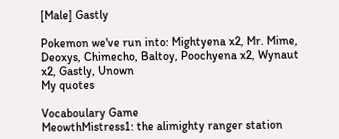[Male] Gastly

Pokemon we've run into: Mightyena x2, Mr. Mime, Deoxys, Chimecho, Baltoy, Poochyena x2, Wynaut x2, Gastly, Unown
My quotes

Vocaboulary Game
MeowthMistress1: the alimighty ranger station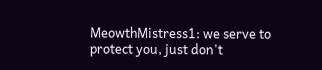MeowthMistress1: we serve to protect you, just don't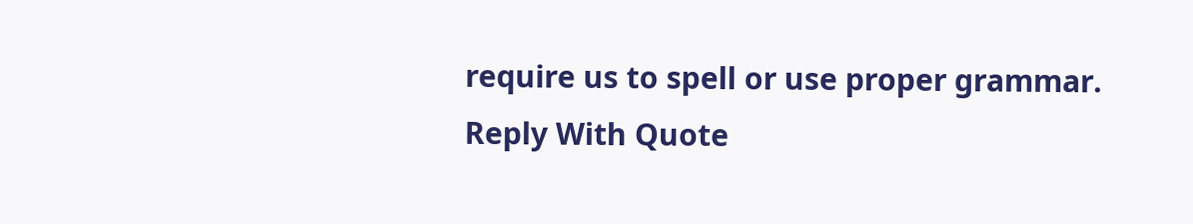require us to spell or use proper grammar.
Reply With Quote